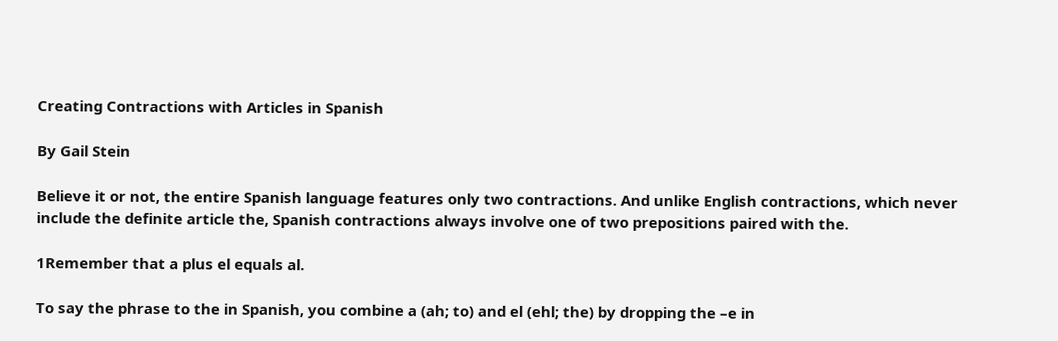Creating Contractions with Articles in Spanish

By Gail Stein

Believe it or not, the entire Spanish language features only two contractions. And unlike English contractions, which never include the definite article the, Spanish contractions always involve one of two prepositions paired with the.

1Remember that a plus el equals al.

To say the phrase to the in Spanish, you combine a (ah; to) and el (ehl; the) by dropping the –e in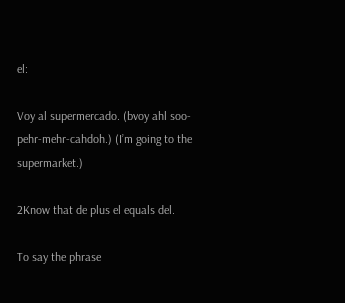el:

Voy al supermercado. (bvoy ahl soo-pehr-mehr-cahdoh.) (I’m going to the supermarket.)

2Know that de plus el equals del.

To say the phrase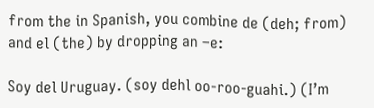from the in Spanish, you combine de (deh; from) and el (the) by dropping an –e:

Soy del Uruguay. (soy dehl oo-roo-guahi.) (I’m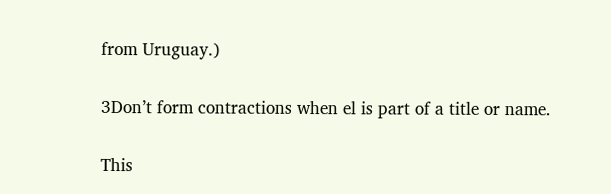from Uruguay.)

3Don’t form contractions when el is part of a title or name.

This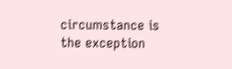circumstance is the exception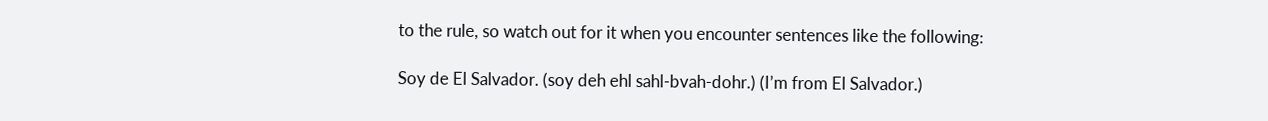to the rule, so watch out for it when you encounter sentences like the following:

Soy de El Salvador. (soy deh ehl sahl-bvah-dohr.) (I’m from El Salvador.)